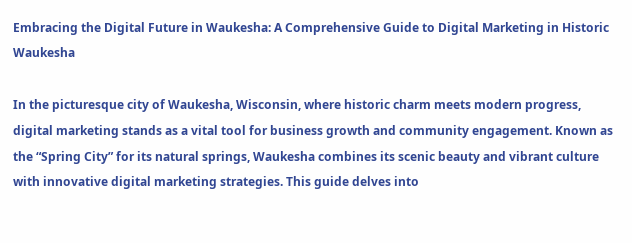Embracing the Digital Future in Waukesha: A Comprehensive Guide to Digital Marketing in Historic Waukesha

In the picturesque city of Waukesha, Wisconsin, where historic charm meets modern progress, digital marketing stands as a vital tool for business growth and community engagement. Known as the “Spring City” for its natural springs, Waukesha combines its scenic beauty and vibrant culture with innovative digital marketing strategies. This guide delves into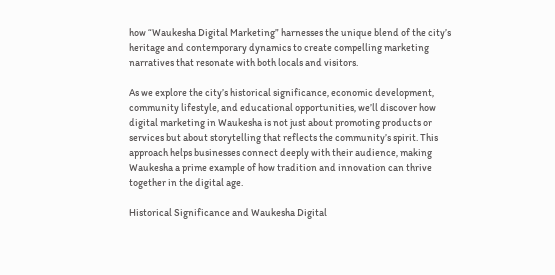how “Waukesha Digital Marketing” harnesses the unique blend of the city’s heritage and contemporary dynamics to create compelling marketing narratives that resonate with both locals and visitors.

As we explore the city’s historical significance, economic development, community lifestyle, and educational opportunities, we’ll discover how digital marketing in Waukesha is not just about promoting products or services but about storytelling that reflects the community’s spirit. This approach helps businesses connect deeply with their audience, making Waukesha a prime example of how tradition and innovation can thrive together in the digital age.

Historical Significance and Waukesha Digital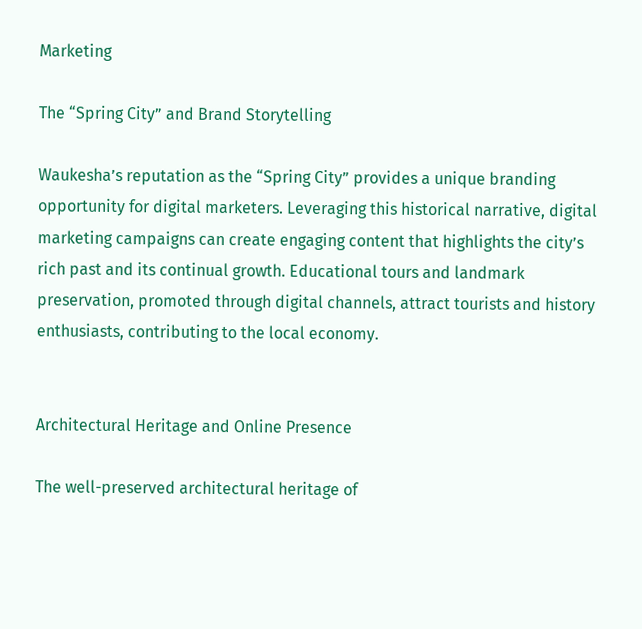Marketing

The “Spring City” and Brand Storytelling

Waukesha’s reputation as the “Spring City” provides a unique branding opportunity for digital marketers. Leveraging this historical narrative, digital marketing campaigns can create engaging content that highlights the city’s rich past and its continual growth. Educational tours and landmark preservation, promoted through digital channels, attract tourists and history enthusiasts, contributing to the local economy.


Architectural Heritage and Online Presence

The well-preserved architectural heritage of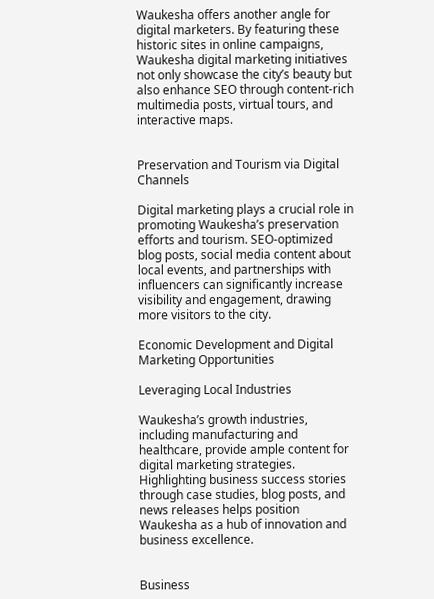Waukesha offers another angle for digital marketers. By featuring these historic sites in online campaigns, Waukesha digital marketing initiatives not only showcase the city’s beauty but also enhance SEO through content-rich multimedia posts, virtual tours, and interactive maps.


Preservation and Tourism via Digital Channels

Digital marketing plays a crucial role in promoting Waukesha’s preservation efforts and tourism. SEO-optimized blog posts, social media content about local events, and partnerships with influencers can significantly increase visibility and engagement, drawing more visitors to the city.

Economic Development and Digital Marketing Opportunities

Leveraging Local Industries

Waukesha’s growth industries, including manufacturing and healthcare, provide ample content for digital marketing strategies. Highlighting business success stories through case studies, blog posts, and news releases helps position Waukesha as a hub of innovation and business excellence.


Business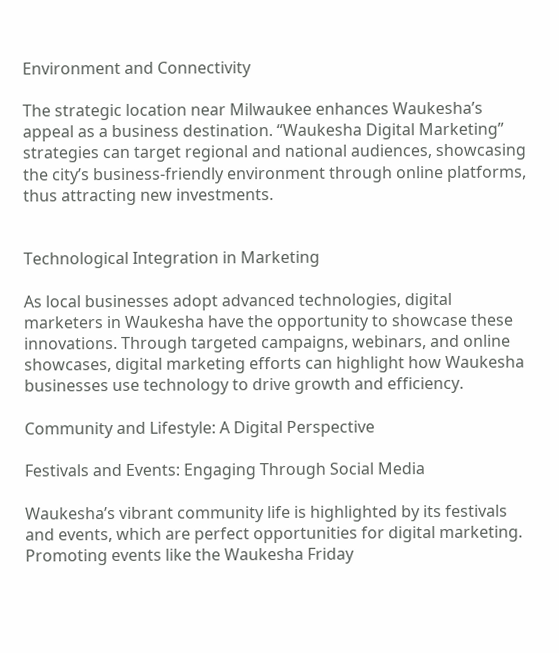Environment and Connectivity

The strategic location near Milwaukee enhances Waukesha’s appeal as a business destination. “Waukesha Digital Marketing” strategies can target regional and national audiences, showcasing the city’s business-friendly environment through online platforms, thus attracting new investments.


Technological Integration in Marketing

As local businesses adopt advanced technologies, digital marketers in Waukesha have the opportunity to showcase these innovations. Through targeted campaigns, webinars, and online showcases, digital marketing efforts can highlight how Waukesha businesses use technology to drive growth and efficiency.

Community and Lifestyle: A Digital Perspective

Festivals and Events: Engaging Through Social Media

Waukesha’s vibrant community life is highlighted by its festivals and events, which are perfect opportunities for digital marketing. Promoting events like the Waukesha Friday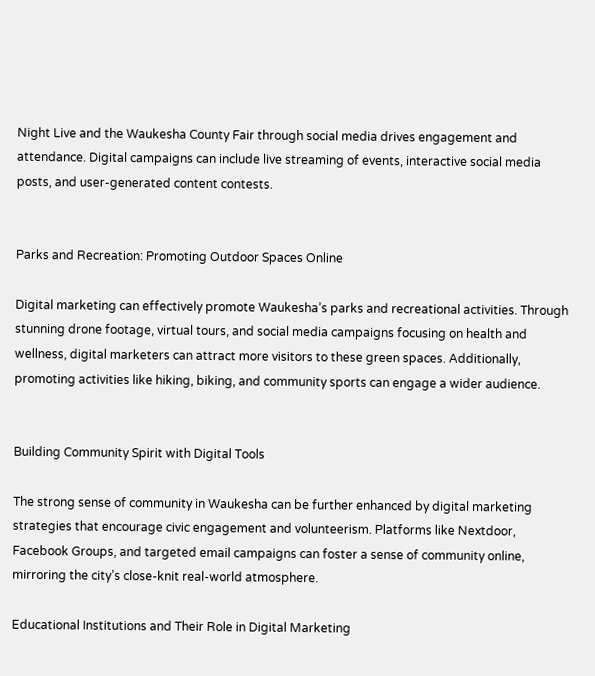Night Live and the Waukesha County Fair through social media drives engagement and attendance. Digital campaigns can include live streaming of events, interactive social media posts, and user-generated content contests.


Parks and Recreation: Promoting Outdoor Spaces Online

Digital marketing can effectively promote Waukesha’s parks and recreational activities. Through stunning drone footage, virtual tours, and social media campaigns focusing on health and wellness, digital marketers can attract more visitors to these green spaces. Additionally, promoting activities like hiking, biking, and community sports can engage a wider audience.


Building Community Spirit with Digital Tools

The strong sense of community in Waukesha can be further enhanced by digital marketing strategies that encourage civic engagement and volunteerism. Platforms like Nextdoor, Facebook Groups, and targeted email campaigns can foster a sense of community online, mirroring the city’s close-knit real-world atmosphere.

Educational Institutions and Their Role in Digital Marketing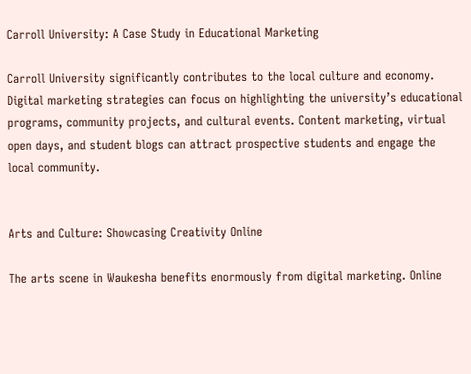Carroll University: A Case Study in Educational Marketing

Carroll University significantly contributes to the local culture and economy. Digital marketing strategies can focus on highlighting the university’s educational programs, community projects, and cultural events. Content marketing, virtual open days, and student blogs can attract prospective students and engage the local community.


Arts and Culture: Showcasing Creativity Online

The arts scene in Waukesha benefits enormously from digital marketing. Online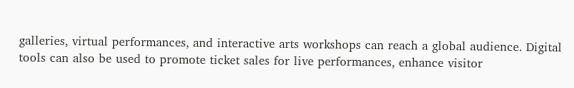galleries, virtual performances, and interactive arts workshops can reach a global audience. Digital tools can also be used to promote ticket sales for live performances, enhance visitor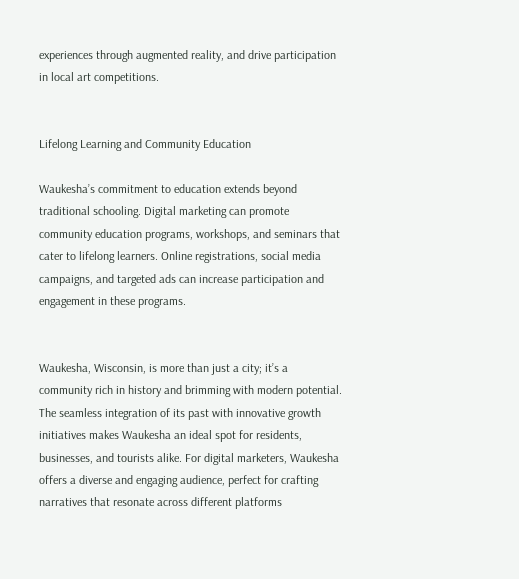experiences through augmented reality, and drive participation in local art competitions.


Lifelong Learning and Community Education

Waukesha’s commitment to education extends beyond traditional schooling. Digital marketing can promote community education programs, workshops, and seminars that cater to lifelong learners. Online registrations, social media campaigns, and targeted ads can increase participation and engagement in these programs.


Waukesha, Wisconsin, is more than just a city; it’s a community rich in history and brimming with modern potential. The seamless integration of its past with innovative growth initiatives makes Waukesha an ideal spot for residents, businesses, and tourists alike. For digital marketers, Waukesha offers a diverse and engaging audience, perfect for crafting narratives that resonate across different platforms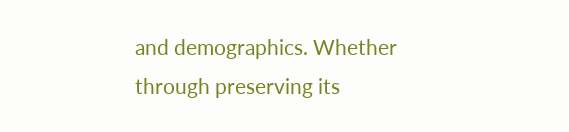and demographics. Whether through preserving its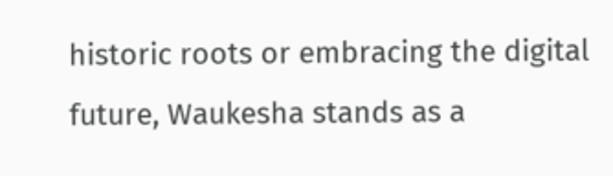historic roots or embracing the digital future, Waukesha stands as a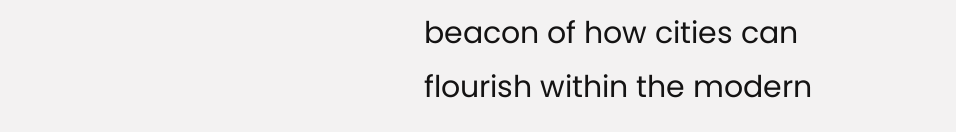beacon of how cities can flourish within the modern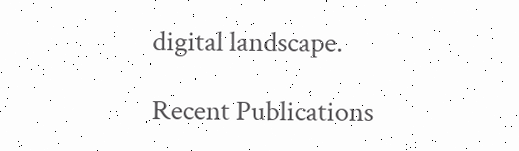digital landscape.

Recent Publications